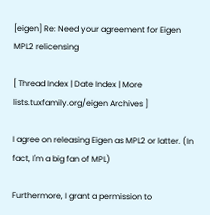[eigen] Re: Need your agreement for Eigen MPL2 relicensing

[ Thread Index | Date Index | More lists.tuxfamily.org/eigen Archives ]

I agree on releasing Eigen as MPL2 or latter. (In fact, I'm a big fan of MPL)

Furthermore, I grant a permission to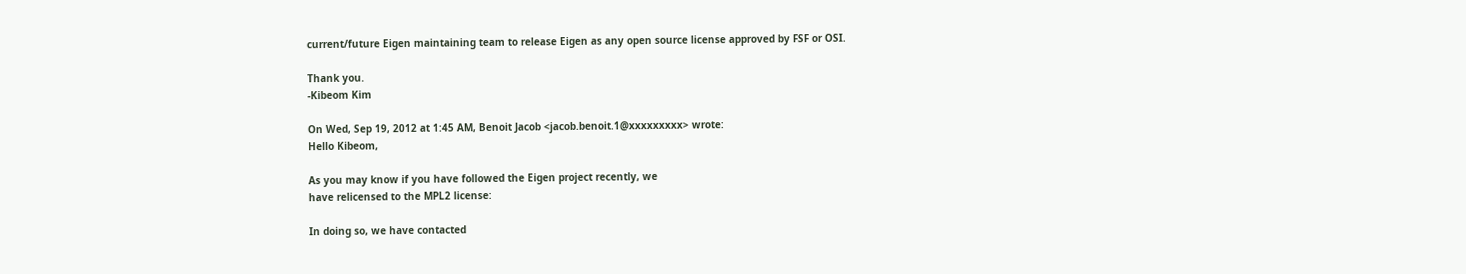current/future Eigen maintaining team to release Eigen as any open source license approved by FSF or OSI.

Thank you.
-Kibeom Kim

On Wed, Sep 19, 2012 at 1:45 AM, Benoit Jacob <jacob.benoit.1@xxxxxxxxx> wrote:
Hello Kibeom,

As you may know if you have followed the Eigen project recently, we
have relicensed to the MPL2 license:

In doing so, we have contacted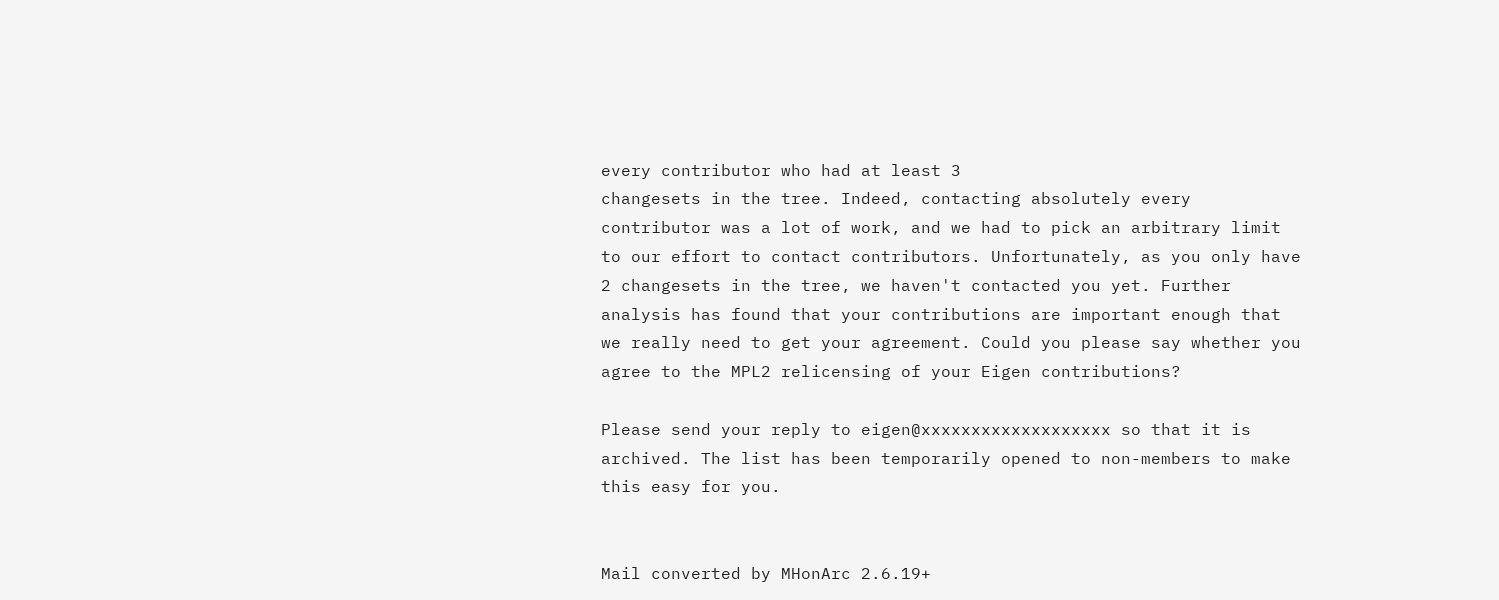every contributor who had at least 3
changesets in the tree. Indeed, contacting absolutely every
contributor was a lot of work, and we had to pick an arbitrary limit
to our effort to contact contributors. Unfortunately, as you only have
2 changesets in the tree, we haven't contacted you yet. Further
analysis has found that your contributions are important enough that
we really need to get your agreement. Could you please say whether you
agree to the MPL2 relicensing of your Eigen contributions?

Please send your reply to eigen@xxxxxxxxxxxxxxxxxxx so that it is
archived. The list has been temporarily opened to non-members to make
this easy for you.


Mail converted by MHonArc 2.6.19+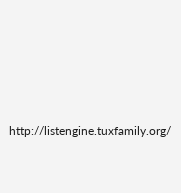http://listengine.tuxfamily.org/